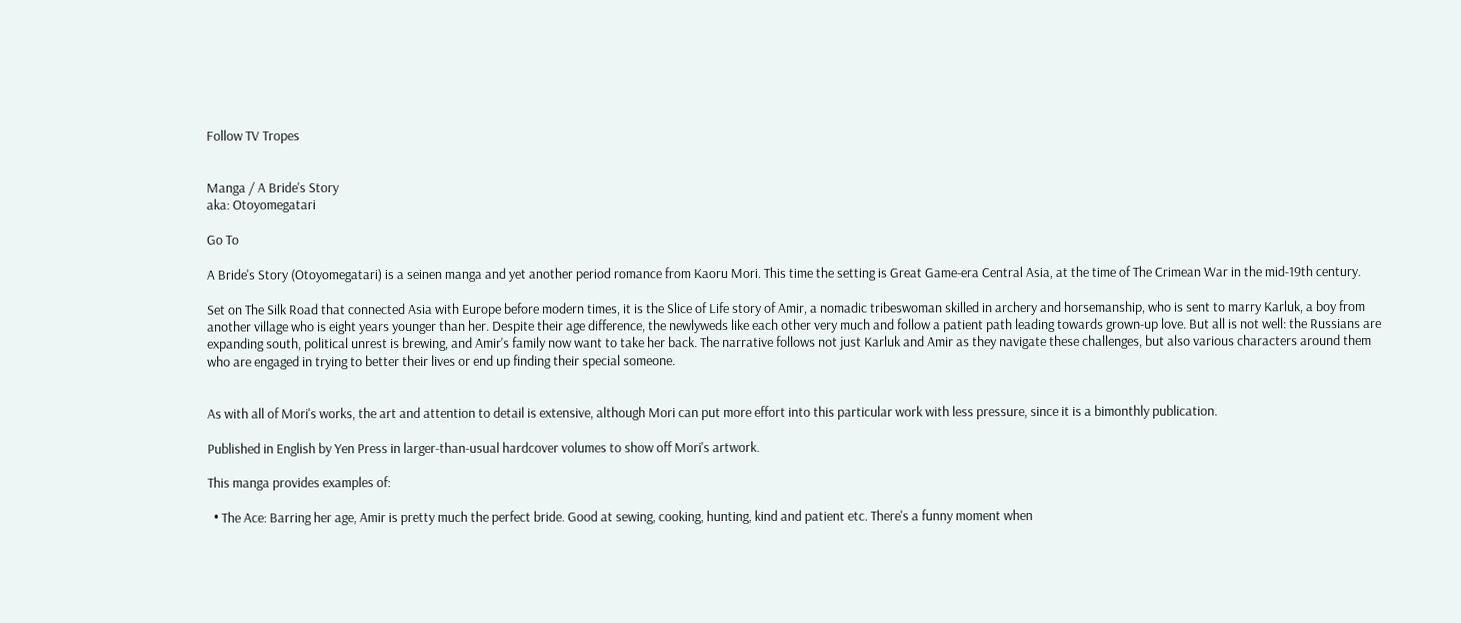Follow TV Tropes


Manga / A Bride's Story
aka: Otoyomegatari

Go To

A Bride's Story (Otoyomegatari) is a seinen manga and yet another period romance from Kaoru Mori. This time the setting is Great Game-era Central Asia, at the time of The Crimean War in the mid-19th century.

Set on The Silk Road that connected Asia with Europe before modern times, it is the Slice of Life story of Amir, a nomadic tribeswoman skilled in archery and horsemanship, who is sent to marry Karluk, a boy from another village who is eight years younger than her. Despite their age difference, the newlyweds like each other very much and follow a patient path leading towards grown-up love. But all is not well: the Russians are expanding south, political unrest is brewing, and Amir's family now want to take her back. The narrative follows not just Karluk and Amir as they navigate these challenges, but also various characters around them who are engaged in trying to better their lives or end up finding their special someone.


As with all of Mori's works, the art and attention to detail is extensive, although Mori can put more effort into this particular work with less pressure, since it is a bimonthly publication.

Published in English by Yen Press in larger-than-usual hardcover volumes to show off Mori's artwork.

This manga provides examples of:

  • The Ace: Barring her age, Amir is pretty much the perfect bride. Good at sewing, cooking, hunting, kind and patient etc. There's a funny moment when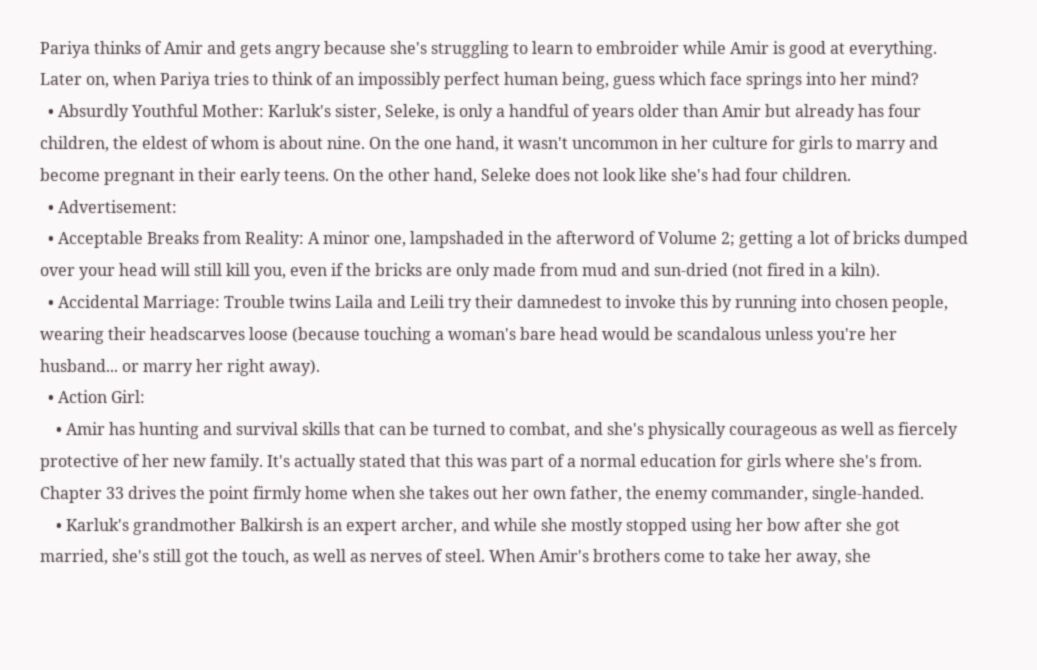Pariya thinks of Amir and gets angry because she's struggling to learn to embroider while Amir is good at everything. Later on, when Pariya tries to think of an impossibly perfect human being, guess which face springs into her mind?
  • Absurdly Youthful Mother: Karluk's sister, Seleke, is only a handful of years older than Amir but already has four children, the eldest of whom is about nine. On the one hand, it wasn't uncommon in her culture for girls to marry and become pregnant in their early teens. On the other hand, Seleke does not look like she's had four children.
  • Advertisement:
  • Acceptable Breaks from Reality: A minor one, lampshaded in the afterword of Volume 2; getting a lot of bricks dumped over your head will still kill you, even if the bricks are only made from mud and sun-dried (not fired in a kiln).
  • Accidental Marriage: Trouble twins Laila and Leili try their damnedest to invoke this by running into chosen people, wearing their headscarves loose (because touching a woman's bare head would be scandalous unless you're her husband... or marry her right away).
  • Action Girl:
    • Amir has hunting and survival skills that can be turned to combat, and she's physically courageous as well as fiercely protective of her new family. It's actually stated that this was part of a normal education for girls where she's from. Chapter 33 drives the point firmly home when she takes out her own father, the enemy commander, single-handed.
    • Karluk's grandmother Balkirsh is an expert archer, and while she mostly stopped using her bow after she got married, she's still got the touch, as well as nerves of steel. When Amir's brothers come to take her away, she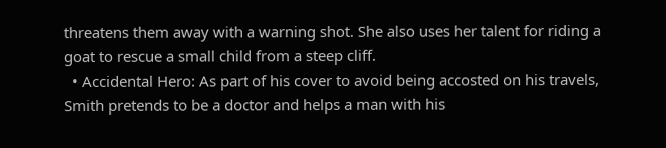threatens them away with a warning shot. She also uses her talent for riding a goat to rescue a small child from a steep cliff.
  • Accidental Hero: As part of his cover to avoid being accosted on his travels, Smith pretends to be a doctor and helps a man with his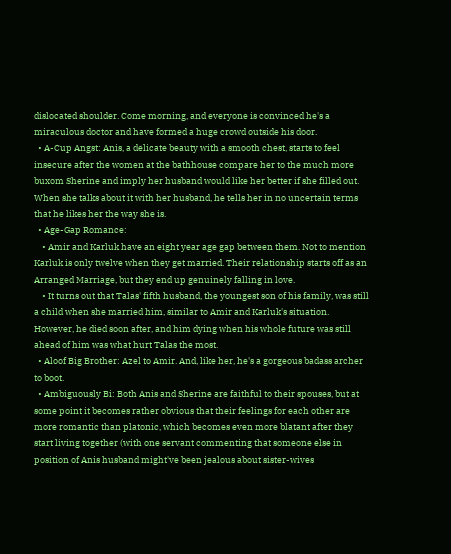dislocated shoulder. Come morning, and everyone is convinced he's a miraculous doctor and have formed a huge crowd outside his door.
  • A-Cup Angst: Anis, a delicate beauty with a smooth chest, starts to feel insecure after the women at the bathhouse compare her to the much more buxom Sherine and imply her husband would like her better if she filled out. When she talks about it with her husband, he tells her in no uncertain terms that he likes her the way she is.
  • Age-Gap Romance:
    • Amir and Karluk have an eight year age gap between them. Not to mention Karluk is only twelve when they get married. Their relationship starts off as an Arranged Marriage, but they end up genuinely falling in love.
    • It turns out that Talas' fifth husband, the youngest son of his family, was still a child when she married him, similar to Amir and Karluk's situation. However, he died soon after, and him dying when his whole future was still ahead of him was what hurt Talas the most.
  • Aloof Big Brother: Azel to Amir. And, like her, he's a gorgeous badass archer to boot.
  • Ambiguously Bi: Both Anis and Sherine are faithful to their spouses, but at some point it becomes rather obvious that their feelings for each other are more romantic than platonic, which becomes even more blatant after they start living together (with one servant commenting that someone else in position of Anis husband might've been jealous about sister-wives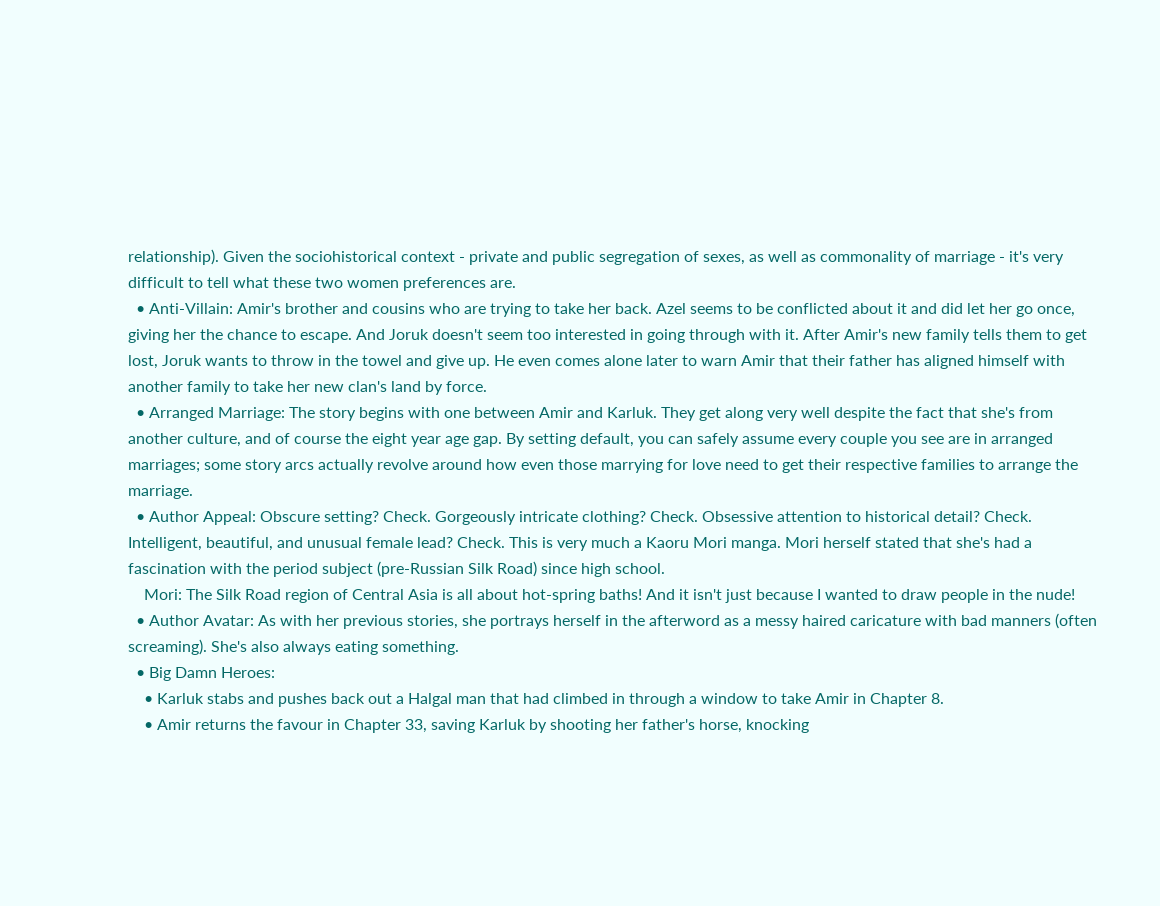relationship). Given the sociohistorical context - private and public segregation of sexes, as well as commonality of marriage - it's very difficult to tell what these two women preferences are.
  • Anti-Villain: Amir's brother and cousins who are trying to take her back. Azel seems to be conflicted about it and did let her go once, giving her the chance to escape. And Joruk doesn't seem too interested in going through with it. After Amir's new family tells them to get lost, Joruk wants to throw in the towel and give up. He even comes alone later to warn Amir that their father has aligned himself with another family to take her new clan's land by force.
  • Arranged Marriage: The story begins with one between Amir and Karluk. They get along very well despite the fact that she's from another culture, and of course the eight year age gap. By setting default, you can safely assume every couple you see are in arranged marriages; some story arcs actually revolve around how even those marrying for love need to get their respective families to arrange the marriage.
  • Author Appeal: Obscure setting? Check. Gorgeously intricate clothing? Check. Obsessive attention to historical detail? Check. Intelligent, beautiful, and unusual female lead? Check. This is very much a Kaoru Mori manga. Mori herself stated that she's had a fascination with the period subject (pre-Russian Silk Road) since high school.
    Mori: The Silk Road region of Central Asia is all about hot-spring baths! And it isn't just because I wanted to draw people in the nude!
  • Author Avatar: As with her previous stories, she portrays herself in the afterword as a messy haired caricature with bad manners (often screaming). She's also always eating something.
  • Big Damn Heroes:
    • Karluk stabs and pushes back out a Halgal man that had climbed in through a window to take Amir in Chapter 8.
    • Amir returns the favour in Chapter 33, saving Karluk by shooting her father's horse, knocking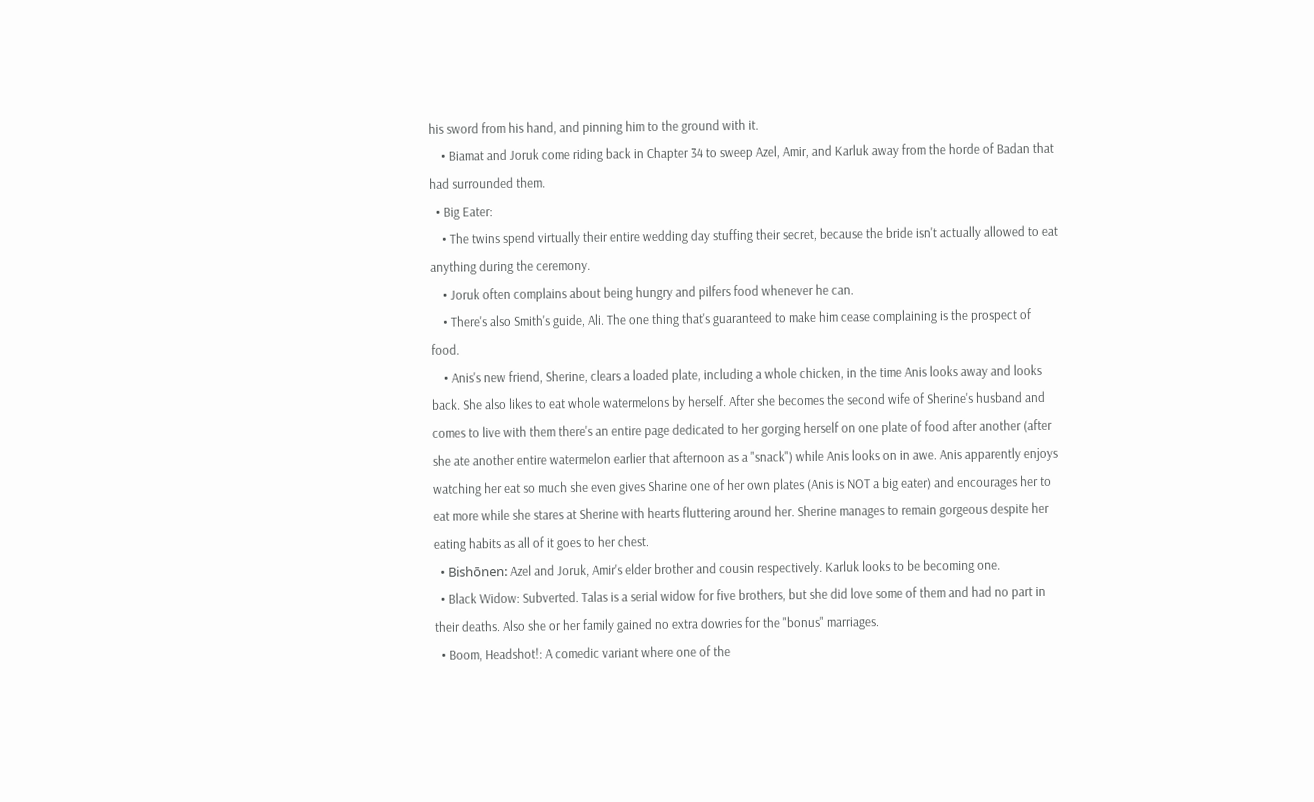his sword from his hand, and pinning him to the ground with it.
    • Biamat and Joruk come riding back in Chapter 34 to sweep Azel, Amir, and Karluk away from the horde of Badan that had surrounded them.
  • Big Eater:
    • The twins spend virtually their entire wedding day stuffing their secret, because the bride isn't actually allowed to eat anything during the ceremony.
    • Joruk often complains about being hungry and pilfers food whenever he can.
    • There's also Smith's guide, Ali. The one thing that's guaranteed to make him cease complaining is the prospect of food.
    • Anis's new friend, Sherine, clears a loaded plate, including a whole chicken, in the time Anis looks away and looks back. She also likes to eat whole watermelons by herself. After she becomes the second wife of Sherine's husband and comes to live with them there's an entire page dedicated to her gorging herself on one plate of food after another (after she ate another entire watermelon earlier that afternoon as a "snack") while Anis looks on in awe. Anis apparently enjoys watching her eat so much she even gives Sharine one of her own plates (Anis is NOT a big eater) and encourages her to eat more while she stares at Sherine with hearts fluttering around her. Sherine manages to remain gorgeous despite her eating habits as all of it goes to her chest.
  • Bishōnen: Azel and Joruk, Amir's elder brother and cousin respectively. Karluk looks to be becoming one.
  • Black Widow: Subverted. Talas is a serial widow for five brothers, but she did love some of them and had no part in their deaths. Also she or her family gained no extra dowries for the "bonus" marriages.
  • Boom, Headshot!: A comedic variant where one of the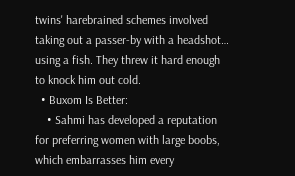twins' harebrained schemes involved taking out a passer-by with a headshot… using a fish. They threw it hard enough to knock him out cold.
  • Buxom Is Better:
    • Sahmi has developed a reputation for preferring women with large boobs, which embarrasses him every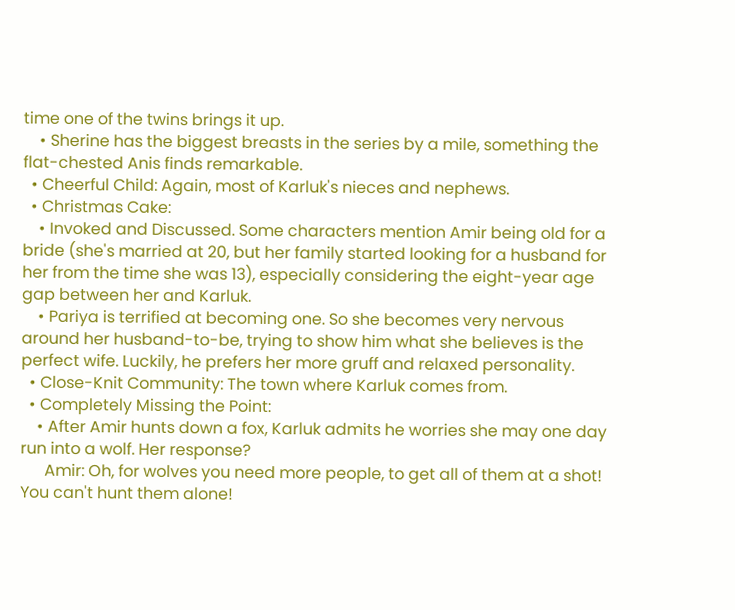time one of the twins brings it up.
    • Sherine has the biggest breasts in the series by a mile, something the flat-chested Anis finds remarkable.
  • Cheerful Child: Again, most of Karluk's nieces and nephews.
  • Christmas Cake:
    • Invoked and Discussed. Some characters mention Amir being old for a bride (she's married at 20, but her family started looking for a husband for her from the time she was 13), especially considering the eight-year age gap between her and Karluk.
    • Pariya is terrified at becoming one. So she becomes very nervous around her husband-to-be, trying to show him what she believes is the perfect wife. Luckily, he prefers her more gruff and relaxed personality.
  • Close-Knit Community: The town where Karluk comes from.
  • Completely Missing the Point:
    • After Amir hunts down a fox, Karluk admits he worries she may one day run into a wolf. Her response?
      Amir: Oh, for wolves you need more people, to get all of them at a shot! You can't hunt them alone!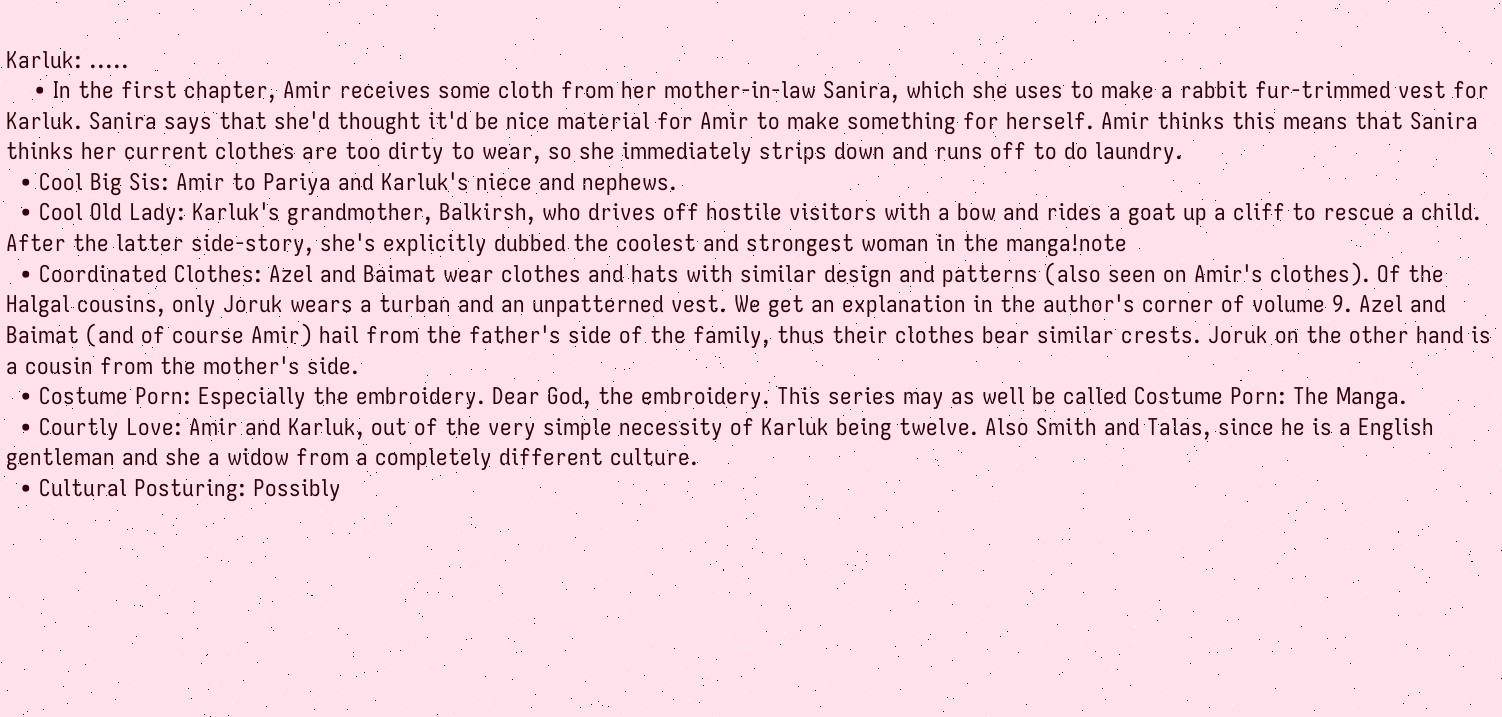Karluk: .....
    • In the first chapter, Amir receives some cloth from her mother-in-law Sanira, which she uses to make a rabbit fur-trimmed vest for Karluk. Sanira says that she'd thought it'd be nice material for Amir to make something for herself. Amir thinks this means that Sanira thinks her current clothes are too dirty to wear, so she immediately strips down and runs off to do laundry.
  • Cool Big Sis: Amir to Pariya and Karluk's niece and nephews.
  • Cool Old Lady: Karluk's grandmother, Balkirsh, who drives off hostile visitors with a bow and rides a goat up a cliff to rescue a child. After the latter side-story, she's explicitly dubbed the coolest and strongest woman in the manga!note
  • Coordinated Clothes: Azel and Baimat wear clothes and hats with similar design and patterns (also seen on Amir's clothes). Of the Halgal cousins, only Joruk wears a turban and an unpatterned vest. We get an explanation in the author's corner of volume 9. Azel and Baimat (and of course Amir) hail from the father's side of the family, thus their clothes bear similar crests. Joruk on the other hand is a cousin from the mother's side.
  • Costume Porn: Especially the embroidery. Dear God, the embroidery. This series may as well be called Costume Porn: The Manga.
  • Courtly Love: Amir and Karluk, out of the very simple necessity of Karluk being twelve. Also Smith and Talas, since he is a English gentleman and she a widow from a completely different culture.
  • Cultural Posturing: Possibly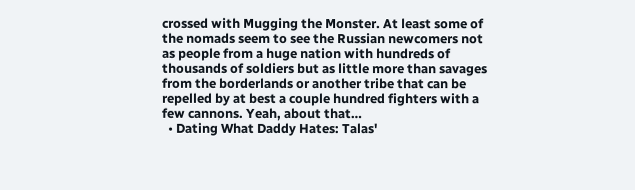crossed with Mugging the Monster. At least some of the nomads seem to see the Russian newcomers not as people from a huge nation with hundreds of thousands of soldiers but as little more than savages from the borderlands or another tribe that can be repelled by at best a couple hundred fighters with a few cannons. Yeah, about that…
  • Dating What Daddy Hates: Talas'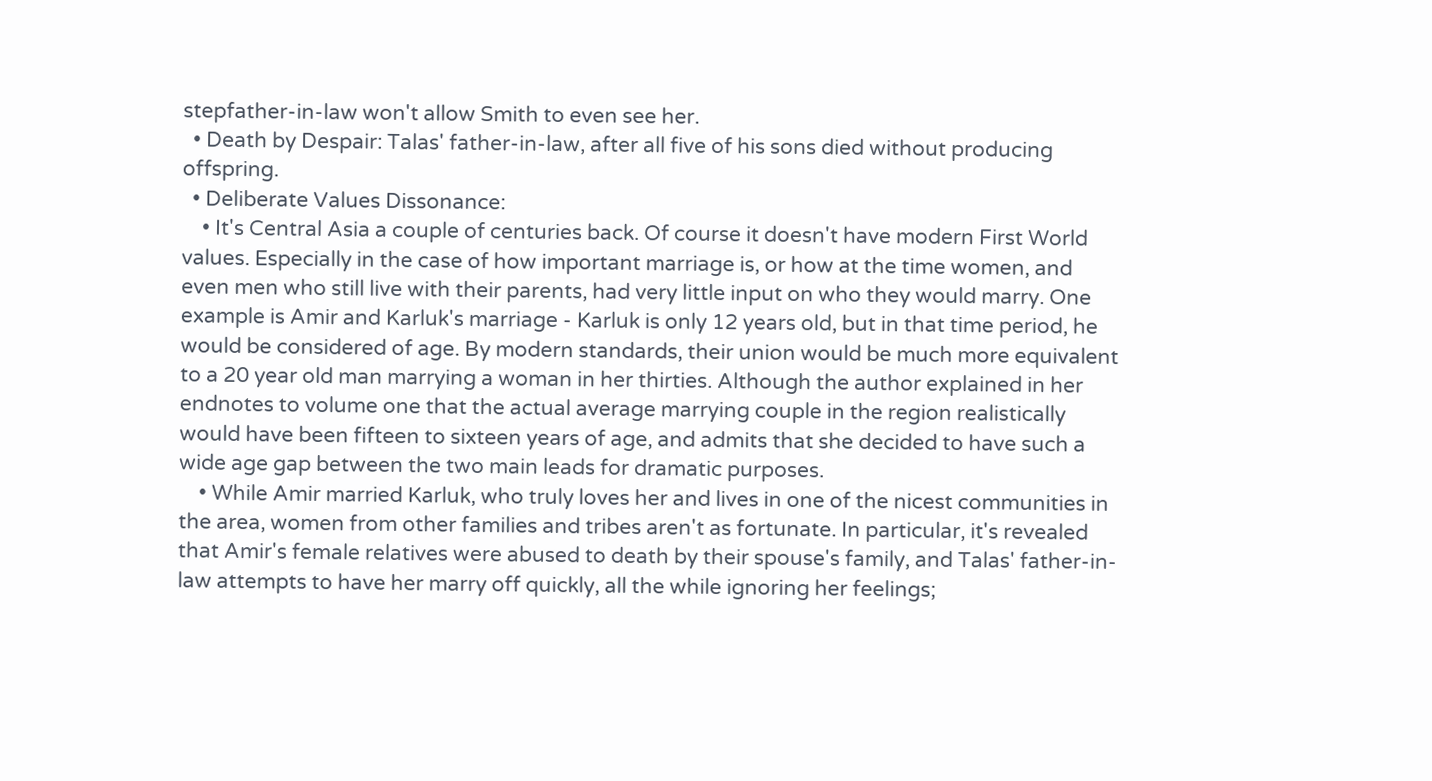stepfather-in-law won't allow Smith to even see her.
  • Death by Despair: Talas' father-in-law, after all five of his sons died without producing offspring.
  • Deliberate Values Dissonance:
    • It's Central Asia a couple of centuries back. Of course it doesn't have modern First World values. Especially in the case of how important marriage is, or how at the time women, and even men who still live with their parents, had very little input on who they would marry. One example is Amir and Karluk's marriage - Karluk is only 12 years old, but in that time period, he would be considered of age. By modern standards, their union would be much more equivalent to a 20 year old man marrying a woman in her thirties. Although the author explained in her endnotes to volume one that the actual average marrying couple in the region realistically would have been fifteen to sixteen years of age, and admits that she decided to have such a wide age gap between the two main leads for dramatic purposes.
    • While Amir married Karluk, who truly loves her and lives in one of the nicest communities in the area, women from other families and tribes aren't as fortunate. In particular, it's revealed that Amir's female relatives were abused to death by their spouse's family, and Talas' father-in-law attempts to have her marry off quickly, all the while ignoring her feelings;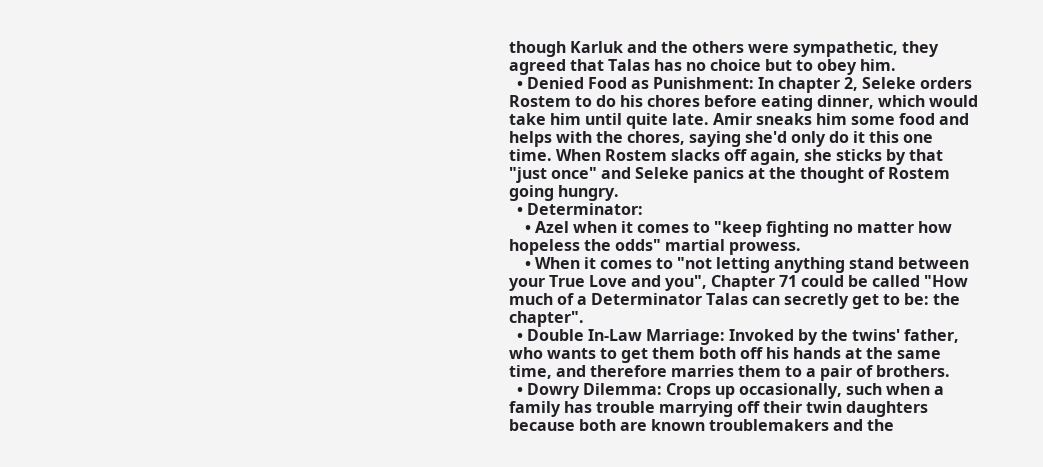though Karluk and the others were sympathetic, they agreed that Talas has no choice but to obey him.
  • Denied Food as Punishment: In chapter 2, Seleke orders Rostem to do his chores before eating dinner, which would take him until quite late. Amir sneaks him some food and helps with the chores, saying she'd only do it this one time. When Rostem slacks off again, she sticks by that "just once" and Seleke panics at the thought of Rostem going hungry.
  • Determinator:
    • Azel when it comes to "keep fighting no matter how hopeless the odds" martial prowess.
    • When it comes to "not letting anything stand between your True Love and you", Chapter 71 could be called "How much of a Determinator Talas can secretly get to be: the chapter".
  • Double In-Law Marriage: Invoked by the twins' father, who wants to get them both off his hands at the same time, and therefore marries them to a pair of brothers.
  • Dowry Dilemma: Crops up occasionally, such when a family has trouble marrying off their twin daughters because both are known troublemakers and the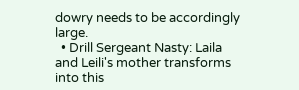dowry needs to be accordingly large.
  • Drill Sergeant Nasty: Laila and Leili's mother transforms into this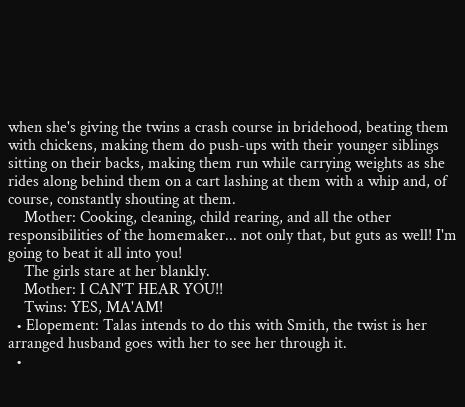when she's giving the twins a crash course in bridehood, beating them with chickens, making them do push-ups with their younger siblings sitting on their backs, making them run while carrying weights as she rides along behind them on a cart lashing at them with a whip and, of course, constantly shouting at them.
    Mother: Cooking, cleaning, child rearing, and all the other responsibilities of the homemaker... not only that, but guts as well! I'm going to beat it all into you!
    The girls stare at her blankly.
    Mother: I CAN'T HEAR YOU!!
    Twins: YES, MA'AM!
  • Elopement: Talas intends to do this with Smith, the twist is her arranged husband goes with her to see her through it.
  •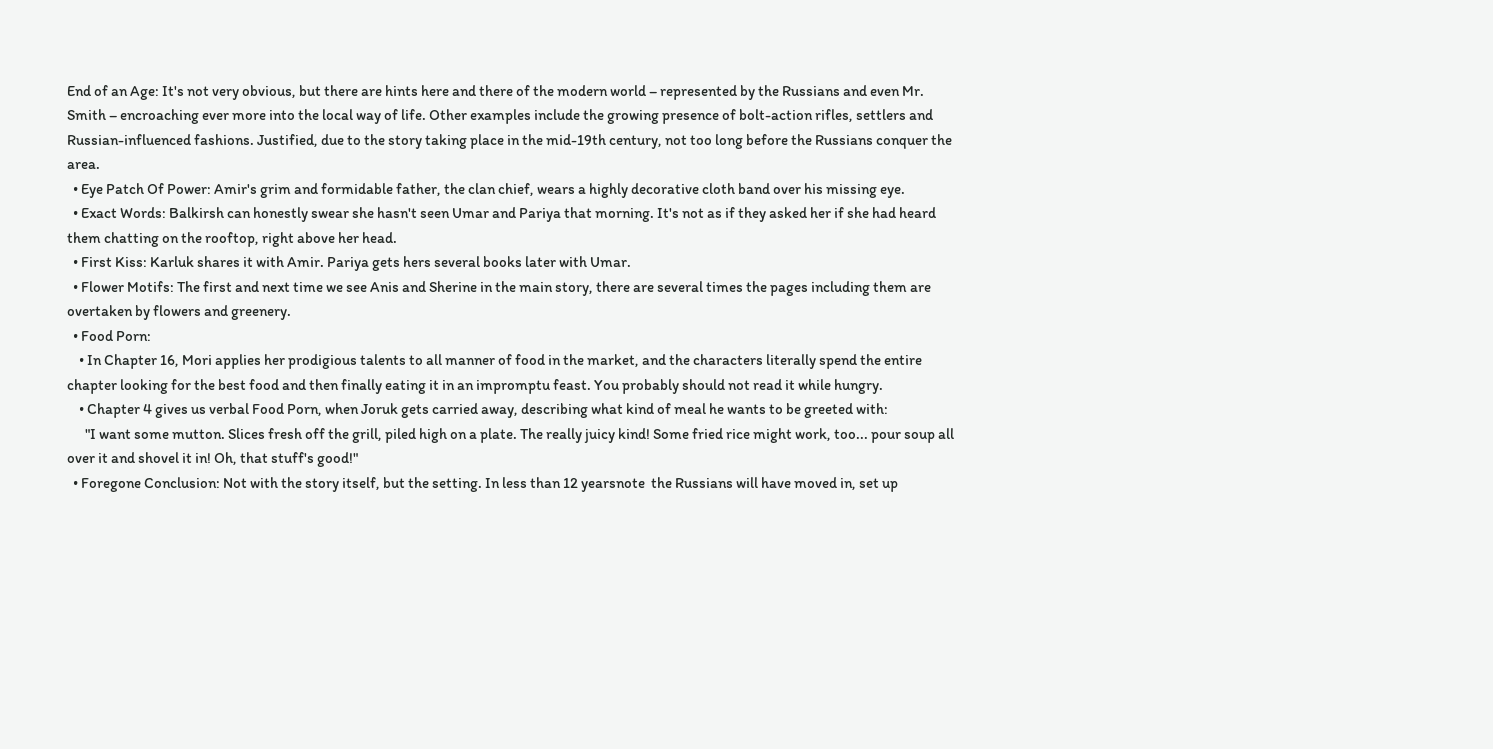End of an Age: It's not very obvious, but there are hints here and there of the modern world – represented by the Russians and even Mr. Smith – encroaching ever more into the local way of life. Other examples include the growing presence of bolt-action rifles, settlers and Russian-influenced fashions. Justified, due to the story taking place in the mid-19th century, not too long before the Russians conquer the area.
  • Eye Patch Of Power: Amir's grim and formidable father, the clan chief, wears a highly decorative cloth band over his missing eye.
  • Exact Words: Balkirsh can honestly swear she hasn't seen Umar and Pariya that morning. It's not as if they asked her if she had heard them chatting on the rooftop, right above her head.
  • First Kiss: Karluk shares it with Amir. Pariya gets hers several books later with Umar.
  • Flower Motifs: The first and next time we see Anis and Sherine in the main story, there are several times the pages including them are overtaken by flowers and greenery.
  • Food Porn:
    • In Chapter 16, Mori applies her prodigious talents to all manner of food in the market, and the characters literally spend the entire chapter looking for the best food and then finally eating it in an impromptu feast. You probably should not read it while hungry.
    • Chapter 4 gives us verbal Food Porn, when Joruk gets carried away, describing what kind of meal he wants to be greeted with:
      "I want some mutton. Slices fresh off the grill, piled high on a plate. The really juicy kind! Some fried rice might work, too... pour soup all over it and shovel it in! Oh, that stuff's good!"
  • Foregone Conclusion: Not with the story itself, but the setting. In less than 12 yearsnote  the Russians will have moved in, set up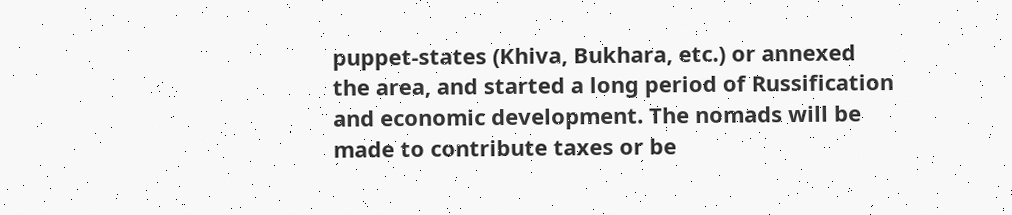puppet-states (Khiva, Bukhara, etc.) or annexed the area, and started a long period of Russification and economic development. The nomads will be made to contribute taxes or be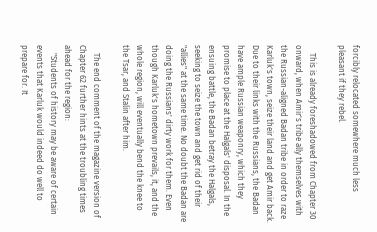forcibly relocated somewhere much less pleasant if they rebel.

    This is already foreshadowed from Chapter 30 onward, when Amir's tribe ally themselves with the Russian-aligned Badan tribe in order to raze Karluk's town, seize their land and get Amir back. Due to their links with the Russians, the Badan have ample Russian weaponry, which they promise to place at the Halgals' disposal. In the ensuing battle, the Badan betray the Halgals, seeking to seize the town and get rid of their "allies" at the same time. No doubt the Badan are doing the Russians' dirty work for them. Even though Karluk's hometown prevails, it, and the whole region, will eventually bend the knee to the Tsar, and Stalin after him.

    The end comment of the magazine version of Chapter 62 further hints at the troubling times ahead for the region:
    "Students of history may be aware of certain events that Karluk would indeed do well to prepare for. It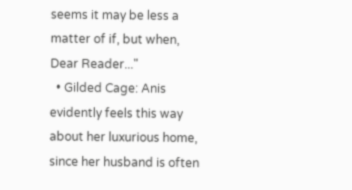seems it may be less a matter of if, but when, Dear Reader..."
  • Gilded Cage: Anis evidently feels this way about her luxurious home, since her husband is often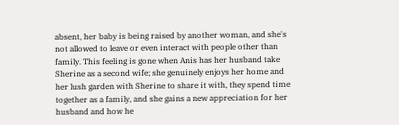absent, her baby is being raised by another woman, and she's not allowed to leave or even interact with people other than family. This feeling is gone when Anis has her husband take Sherine as a second wife; she genuinely enjoys her home and her lush garden with Sherine to share it with, they spend time together as a family, and she gains a new appreciation for her husband and how he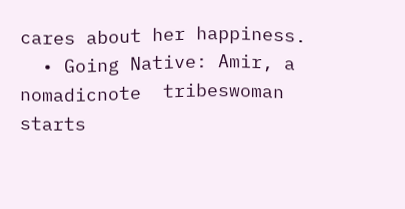cares about her happiness.
  • Going Native: Amir, a nomadicnote  tribeswoman starts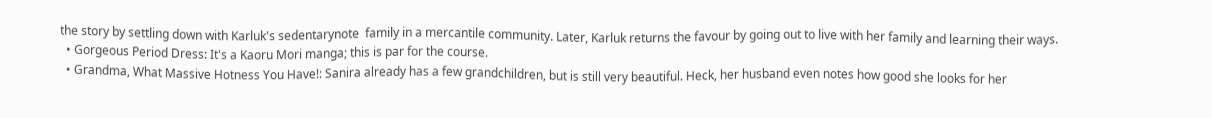the story by settling down with Karluk's sedentarynote  family in a mercantile community. Later, Karluk returns the favour by going out to live with her family and learning their ways.
  • Gorgeous Period Dress: It's a Kaoru Mori manga; this is par for the course.
  • Grandma, What Massive Hotness You Have!: Sanira already has a few grandchildren, but is still very beautiful. Heck, her husband even notes how good she looks for her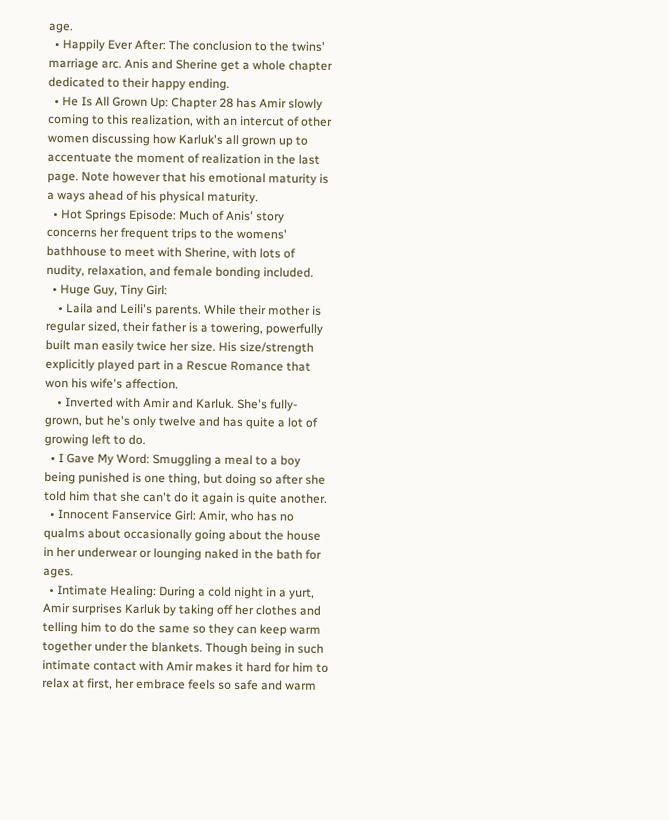age.
  • Happily Ever After: The conclusion to the twins' marriage arc. Anis and Sherine get a whole chapter dedicated to their happy ending.
  • He Is All Grown Up: Chapter 28 has Amir slowly coming to this realization, with an intercut of other women discussing how Karluk's all grown up to accentuate the moment of realization in the last page. Note however that his emotional maturity is a ways ahead of his physical maturity.
  • Hot Springs Episode: Much of Anis' story concerns her frequent trips to the womens' bathhouse to meet with Sherine, with lots of nudity, relaxation, and female bonding included.
  • Huge Guy, Tiny Girl:
    • Laila and Leili's parents. While their mother is regular sized, their father is a towering, powerfully built man easily twice her size. His size/strength explicitly played part in a Rescue Romance that won his wife's affection.
    • Inverted with Amir and Karluk. She's fully-grown, but he's only twelve and has quite a lot of growing left to do.
  • I Gave My Word: Smuggling a meal to a boy being punished is one thing, but doing so after she told him that she can't do it again is quite another.
  • Innocent Fanservice Girl: Amir, who has no qualms about occasionally going about the house in her underwear or lounging naked in the bath for ages.
  • Intimate Healing: During a cold night in a yurt, Amir surprises Karluk by taking off her clothes and telling him to do the same so they can keep warm together under the blankets. Though being in such intimate contact with Amir makes it hard for him to relax at first, her embrace feels so safe and warm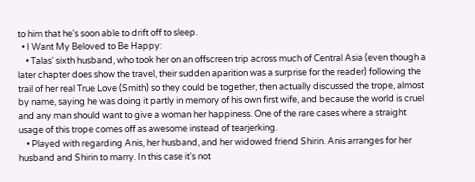to him that he's soon able to drift off to sleep.
  • I Want My Beloved to Be Happy:
    • Talas' sixth husband, who took her on an offscreen trip across much of Central Asia (even though a later chapter does show the travel, their sudden aparition was a surprise for the reader) following the trail of her real True Love (Smith) so they could be together, then actually discussed the trope, almost by name, saying he was doing it partly in memory of his own first wife, and because the world is cruel and any man should want to give a woman her happiness. One of the rare cases where a straight usage of this trope comes off as awesome instead of tearjerking.
    • Played with regarding Anis, her husband, and her widowed friend Shirin. Anis arranges for her husband and Shirin to marry. In this case it's not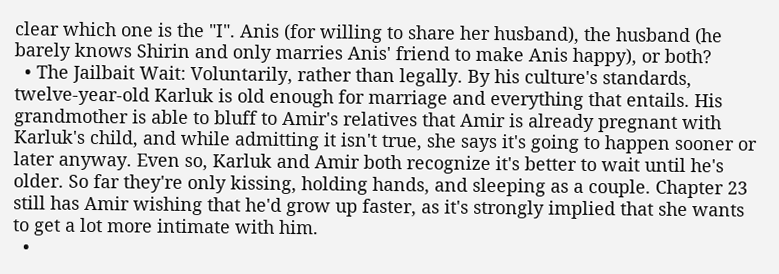clear which one is the "I". Anis (for willing to share her husband), the husband (he barely knows Shirin and only marries Anis' friend to make Anis happy), or both?
  • The Jailbait Wait: Voluntarily, rather than legally. By his culture's standards, twelve-year-old Karluk is old enough for marriage and everything that entails. His grandmother is able to bluff to Amir's relatives that Amir is already pregnant with Karluk's child, and while admitting it isn't true, she says it's going to happen sooner or later anyway. Even so, Karluk and Amir both recognize it's better to wait until he's older. So far they're only kissing, holding hands, and sleeping as a couple. Chapter 23 still has Amir wishing that he'd grow up faster, as it's strongly implied that she wants to get a lot more intimate with him.
  •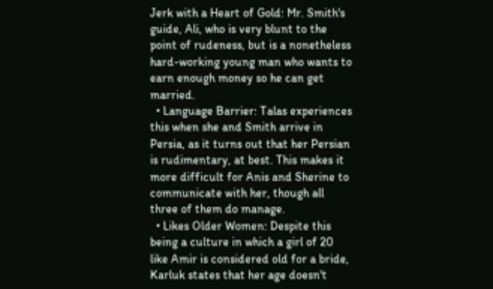Jerk with a Heart of Gold: Mr. Smith's guide, Ali, who is very blunt to the point of rudeness, but is a nonetheless hard-working young man who wants to earn enough money so he can get married.
  • Language Barrier: Talas experiences this when she and Smith arrive in Persia, as it turns out that her Persian is rudimentary, at best. This makes it more difficult for Anis and Sherine to communicate with her, though all three of them do manage.
  • Likes Older Women: Despite this being a culture in which a girl of 20 like Amir is considered old for a bride, Karluk states that her age doesn't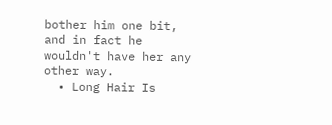bother him one bit, and in fact he wouldn't have her any other way.
  • Long Hair Is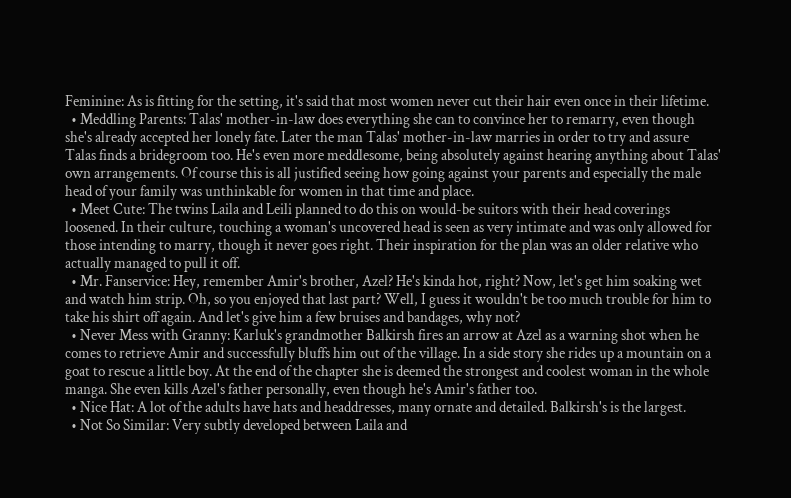Feminine: As is fitting for the setting, it's said that most women never cut their hair even once in their lifetime.
  • Meddling Parents: Talas' mother-in-law does everything she can to convince her to remarry, even though she's already accepted her lonely fate. Later the man Talas' mother-in-law marries in order to try and assure Talas finds a bridegroom too. He's even more meddlesome, being absolutely against hearing anything about Talas' own arrangements. Of course this is all justified seeing how going against your parents and especially the male head of your family was unthinkable for women in that time and place.
  • Meet Cute: The twins Laila and Leili planned to do this on would-be suitors with their head coverings loosened. In their culture, touching a woman's uncovered head is seen as very intimate and was only allowed for those intending to marry, though it never goes right. Their inspiration for the plan was an older relative who actually managed to pull it off.
  • Mr. Fanservice: Hey, remember Amir's brother, Azel? He's kinda hot, right? Now, let's get him soaking wet and watch him strip. Oh, so you enjoyed that last part? Well, I guess it wouldn't be too much trouble for him to take his shirt off again. And let's give him a few bruises and bandages, why not?
  • Never Mess with Granny: Karluk's grandmother Balkirsh fires an arrow at Azel as a warning shot when he comes to retrieve Amir and successfully bluffs him out of the village. In a side story she rides up a mountain on a goat to rescue a little boy. At the end of the chapter she is deemed the strongest and coolest woman in the whole manga. She even kills Azel's father personally, even though he's Amir's father too.
  • Nice Hat: A lot of the adults have hats and headdresses, many ornate and detailed. Balkirsh's is the largest.
  • Not So Similar: Very subtly developed between Laila and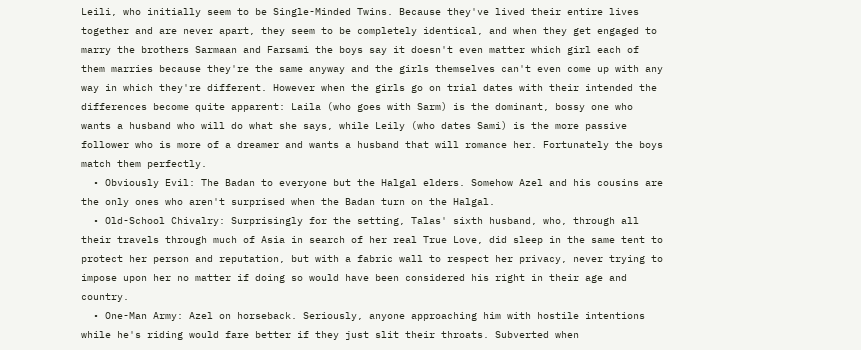Leili, who initially seem to be Single-Minded Twins. Because they've lived their entire lives together and are never apart, they seem to be completely identical, and when they get engaged to marry the brothers Sarmaan and Farsami the boys say it doesn't even matter which girl each of them marries because they're the same anyway and the girls themselves can't even come up with any way in which they're different. However when the girls go on trial dates with their intended the differences become quite apparent: Laila (who goes with Sarm) is the dominant, bossy one who wants a husband who will do what she says, while Leily (who dates Sami) is the more passive follower who is more of a dreamer and wants a husband that will romance her. Fortunately the boys match them perfectly.
  • Obviously Evil: The Badan to everyone but the Halgal elders. Somehow Azel and his cousins are the only ones who aren't surprised when the Badan turn on the Halgal.
  • Old-School Chivalry: Surprisingly for the setting, Talas' sixth husband, who, through all their travels through much of Asia in search of her real True Love, did sleep in the same tent to protect her person and reputation, but with a fabric wall to respect her privacy, never trying to impose upon her no matter if doing so would have been considered his right in their age and country.
  • One-Man Army: Azel on horseback. Seriously, anyone approaching him with hostile intentions while he's riding would fare better if they just slit their throats. Subverted when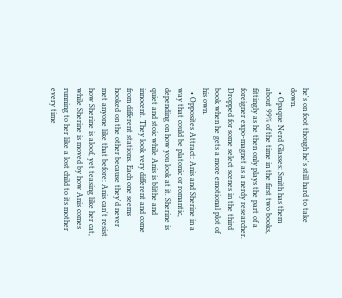he's on foot though he's still hard to take down.
  • Opaque Nerd Glasses: Smith has them about 99% of the time in the first two books, fittingly as he then only plays the part of a foreigner expo-magnet as a nerdy researcher. Dropped for some select scenes in the third book when he gets a more emotional plot of his own.
  • Opposites Attract: Anis and Sherine in a way that could be platonic or romantic, depending on how you look at it. Sherine is quiet and stoic while Anis is blithe and innocent. They look very different and come from different stations. Each one seems hooked on the other because they'd never met anyone like that before: Anis can't resist how Sherine is aloof, yet teasing like her cat, while Sherine is moved by how Anis comes running to her like a lost child to its mother every time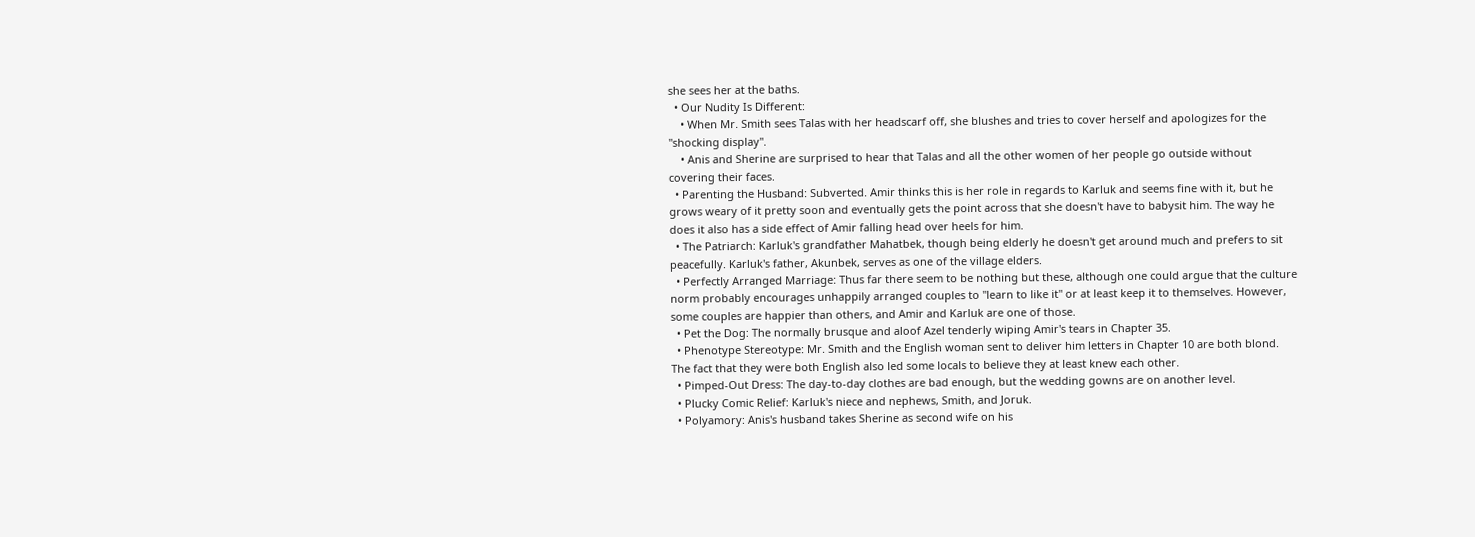she sees her at the baths.
  • Our Nudity Is Different:
    • When Mr. Smith sees Talas with her headscarf off, she blushes and tries to cover herself and apologizes for the "shocking display".
    • Anis and Sherine are surprised to hear that Talas and all the other women of her people go outside without covering their faces.
  • Parenting the Husband: Subverted. Amir thinks this is her role in regards to Karluk and seems fine with it, but he grows weary of it pretty soon and eventually gets the point across that she doesn't have to babysit him. The way he does it also has a side effect of Amir falling head over heels for him.
  • The Patriarch: Karluk's grandfather Mahatbek, though being elderly he doesn't get around much and prefers to sit peacefully. Karluk's father, Akunbek, serves as one of the village elders.
  • Perfectly Arranged Marriage: Thus far there seem to be nothing but these, although one could argue that the culture norm probably encourages unhappily arranged couples to "learn to like it" or at least keep it to themselves. However, some couples are happier than others, and Amir and Karluk are one of those.
  • Pet the Dog: The normally brusque and aloof Azel tenderly wiping Amir's tears in Chapter 35.
  • Phenotype Stereotype: Mr. Smith and the English woman sent to deliver him letters in Chapter 10 are both blond. The fact that they were both English also led some locals to believe they at least knew each other.
  • Pimped-Out Dress: The day-to-day clothes are bad enough, but the wedding gowns are on another level.
  • Plucky Comic Relief: Karluk's niece and nephews, Smith, and Joruk.
  • Polyamory: Anis's husband takes Sherine as second wife on his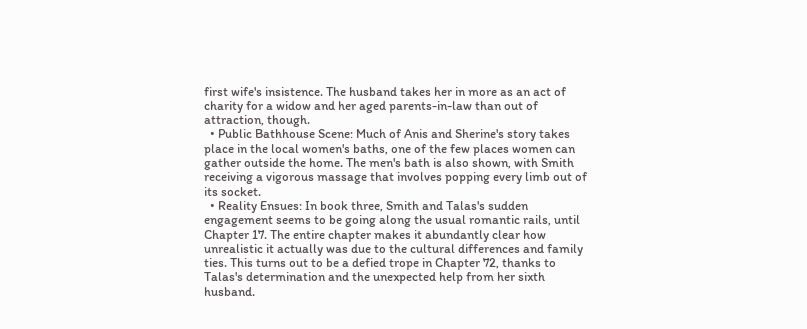first wife's insistence. The husband takes her in more as an act of charity for a widow and her aged parents-in-law than out of attraction, though.
  • Public Bathhouse Scene: Much of Anis and Sherine's story takes place in the local women's baths, one of the few places women can gather outside the home. The men's bath is also shown, with Smith receiving a vigorous massage that involves popping every limb out of its socket.
  • Reality Ensues: In book three, Smith and Talas's sudden engagement seems to be going along the usual romantic rails, until Chapter 17. The entire chapter makes it abundantly clear how unrealistic it actually was due to the cultural differences and family ties. This turns out to be a defied trope in Chapter 72, thanks to Talas's determination and the unexpected help from her sixth husband.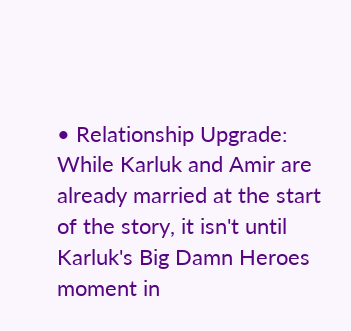• Relationship Upgrade: While Karluk and Amir are already married at the start of the story, it isn't until Karluk's Big Damn Heroes moment in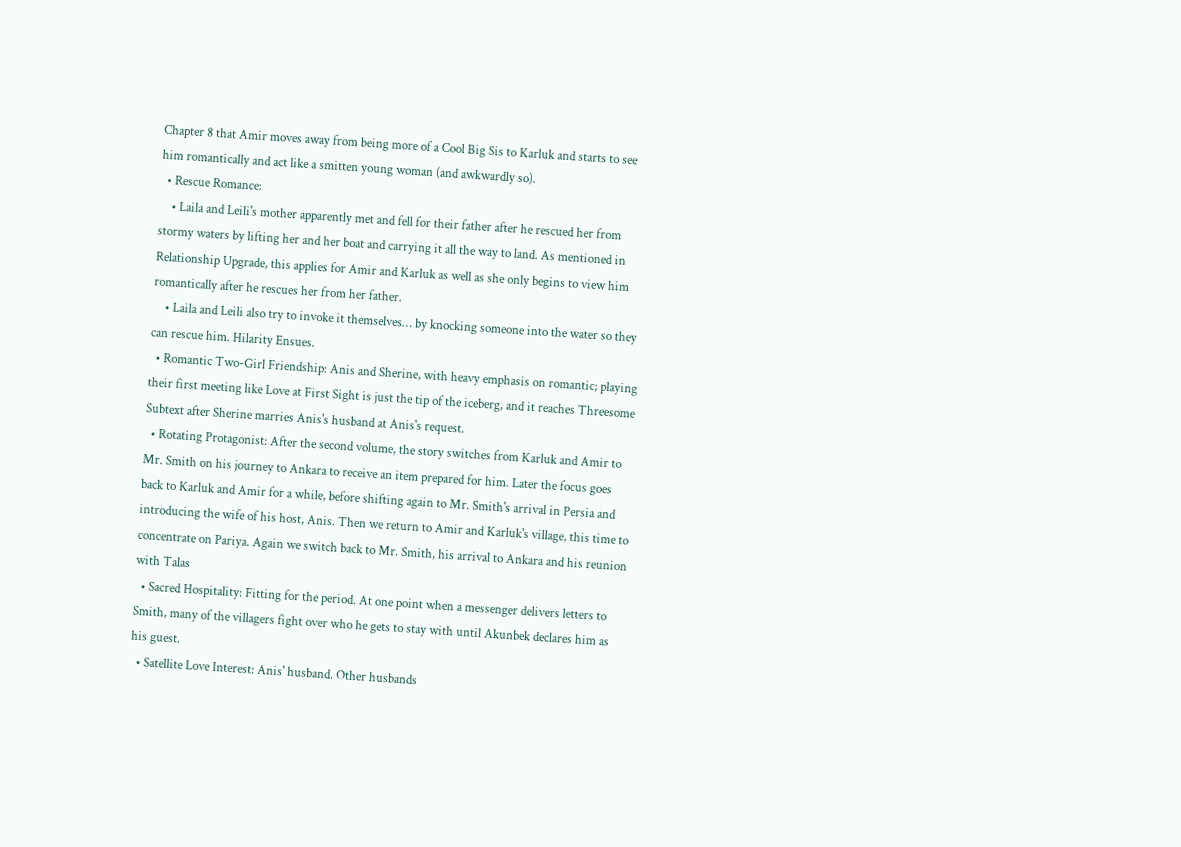Chapter 8 that Amir moves away from being more of a Cool Big Sis to Karluk and starts to see him romantically and act like a smitten young woman (and awkwardly so).
  • Rescue Romance:
    • Laila and Leili's mother apparently met and fell for their father after he rescued her from stormy waters by lifting her and her boat and carrying it all the way to land. As mentioned in Relationship Upgrade, this applies for Amir and Karluk as well as she only begins to view him romantically after he rescues her from her father.
    • Laila and Leili also try to invoke it themselves… by knocking someone into the water so they can rescue him. Hilarity Ensues.
  • Romantic Two-Girl Friendship: Anis and Sherine, with heavy emphasis on romantic; playing their first meeting like Love at First Sight is just the tip of the iceberg, and it reaches Threesome Subtext after Sherine marries Anis's husband at Anis's request.
  • Rotating Protagonist: After the second volume, the story switches from Karluk and Amir to Mr. Smith on his journey to Ankara to receive an item prepared for him. Later the focus goes back to Karluk and Amir for a while, before shifting again to Mr. Smith's arrival in Persia and introducing the wife of his host, Anis. Then we return to Amir and Karluk's village, this time to concentrate on Pariya. Again we switch back to Mr. Smith, his arrival to Ankara and his reunion with Talas
  • Sacred Hospitality: Fitting for the period. At one point when a messenger delivers letters to Smith, many of the villagers fight over who he gets to stay with until Akunbek declares him as his guest.
  • Satellite Love Interest: Anis' husband. Other husbands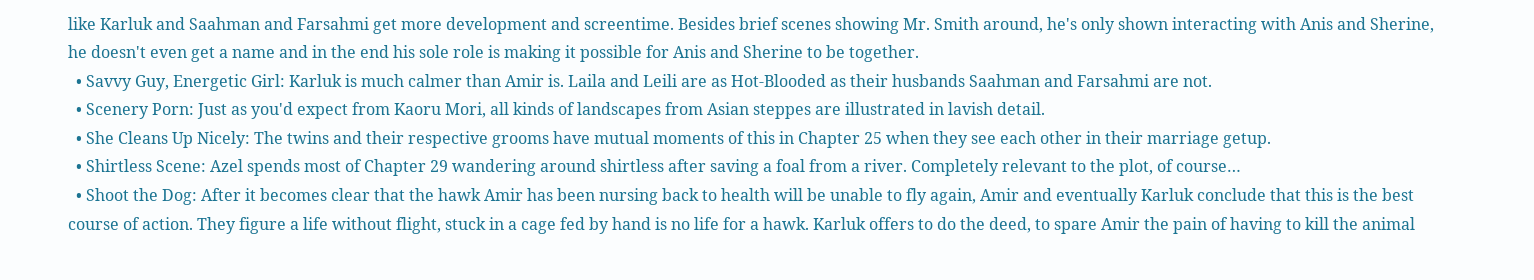like Karluk and Saahman and Farsahmi get more development and screentime. Besides brief scenes showing Mr. Smith around, he's only shown interacting with Anis and Sherine, he doesn't even get a name and in the end his sole role is making it possible for Anis and Sherine to be together.
  • Savvy Guy, Energetic Girl: Karluk is much calmer than Amir is. Laila and Leili are as Hot-Blooded as their husbands Saahman and Farsahmi are not.
  • Scenery Porn: Just as you'd expect from Kaoru Mori, all kinds of landscapes from Asian steppes are illustrated in lavish detail.
  • She Cleans Up Nicely: The twins and their respective grooms have mutual moments of this in Chapter 25 when they see each other in their marriage getup.
  • Shirtless Scene: Azel spends most of Chapter 29 wandering around shirtless after saving a foal from a river. Completely relevant to the plot, of course…
  • Shoot the Dog: After it becomes clear that the hawk Amir has been nursing back to health will be unable to fly again, Amir and eventually Karluk conclude that this is the best course of action. They figure a life without flight, stuck in a cage fed by hand is no life for a hawk. Karluk offers to do the deed, to spare Amir the pain of having to kill the animal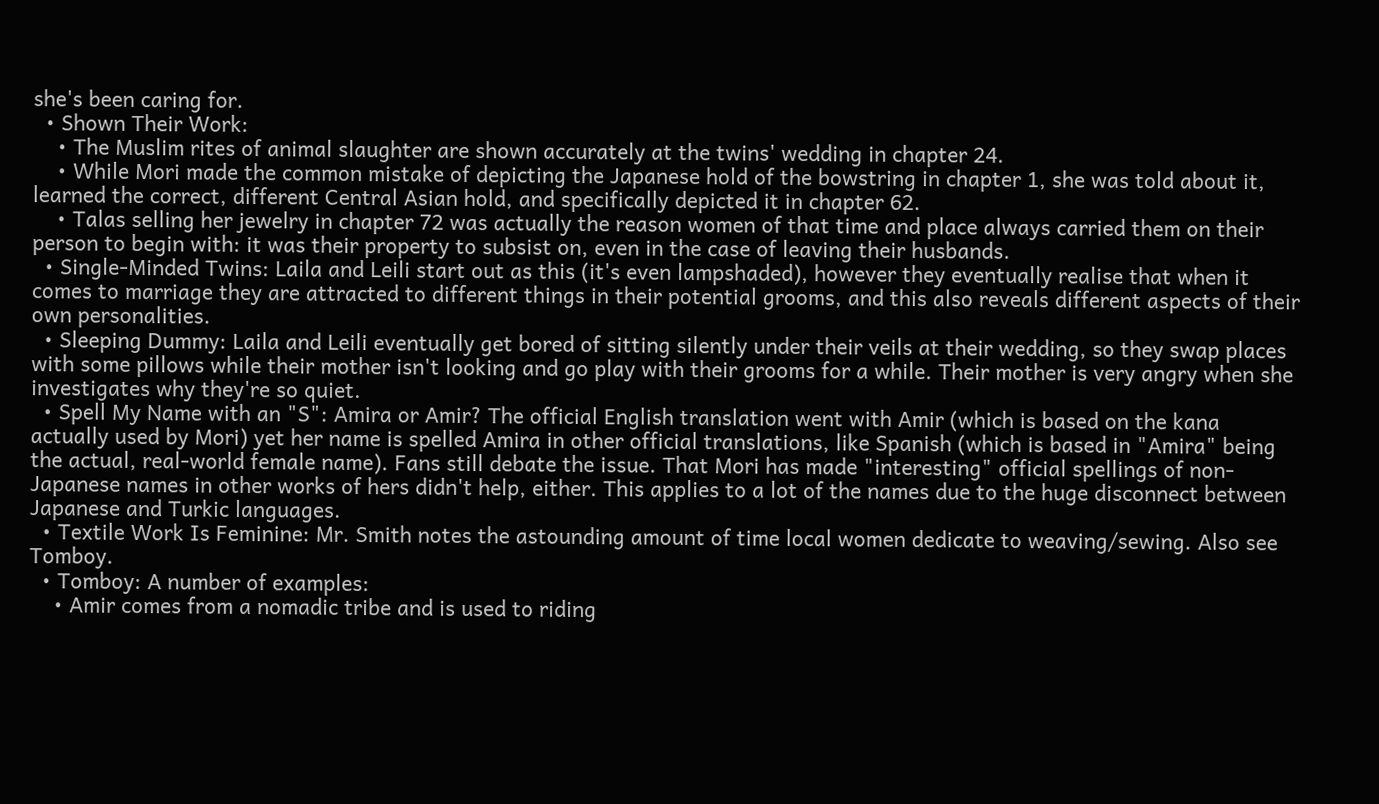she's been caring for.
  • Shown Their Work:
    • The Muslim rites of animal slaughter are shown accurately at the twins' wedding in chapter 24.
    • While Mori made the common mistake of depicting the Japanese hold of the bowstring in chapter 1, she was told about it, learned the correct, different Central Asian hold, and specifically depicted it in chapter 62.
    • Talas selling her jewelry in chapter 72 was actually the reason women of that time and place always carried them on their person to begin with: it was their property to subsist on, even in the case of leaving their husbands.
  • Single-Minded Twins: Laila and Leili start out as this (it's even lampshaded), however they eventually realise that when it comes to marriage they are attracted to different things in their potential grooms, and this also reveals different aspects of their own personalities.
  • Sleeping Dummy: Laila and Leili eventually get bored of sitting silently under their veils at their wedding, so they swap places with some pillows while their mother isn't looking and go play with their grooms for a while. Their mother is very angry when she investigates why they're so quiet.
  • Spell My Name with an "S": Amira or Amir? The official English translation went with Amir (which is based on the kana actually used by Mori) yet her name is spelled Amira in other official translations, like Spanish (which is based in "Amira" being the actual, real-world female name). Fans still debate the issue. That Mori has made "interesting" official spellings of non-Japanese names in other works of hers didn't help, either. This applies to a lot of the names due to the huge disconnect between Japanese and Turkic languages.
  • Textile Work Is Feminine: Mr. Smith notes the astounding amount of time local women dedicate to weaving/sewing. Also see Tomboy.
  • Tomboy: A number of examples:
    • Amir comes from a nomadic tribe and is used to riding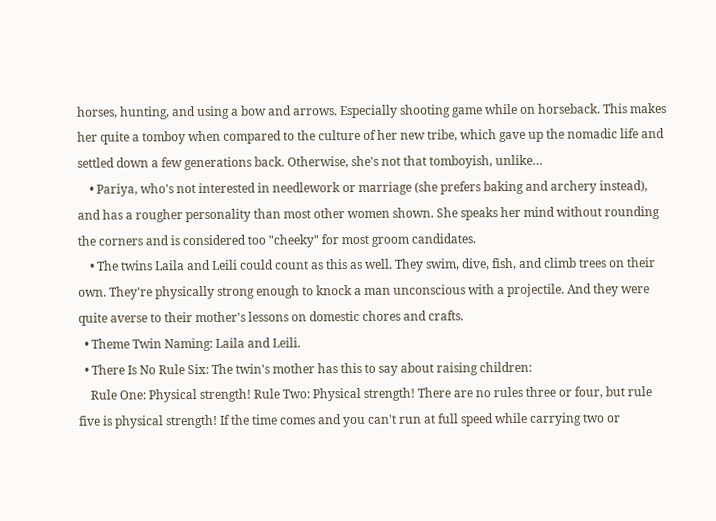horses, hunting, and using a bow and arrows. Especially shooting game while on horseback. This makes her quite a tomboy when compared to the culture of her new tribe, which gave up the nomadic life and settled down a few generations back. Otherwise, she's not that tomboyish, unlike…
    • Pariya, who's not interested in needlework or marriage (she prefers baking and archery instead), and has a rougher personality than most other women shown. She speaks her mind without rounding the corners and is considered too "cheeky" for most groom candidates.
    • The twins Laila and Leili could count as this as well. They swim, dive, fish, and climb trees on their own. They're physically strong enough to knock a man unconscious with a projectile. And they were quite averse to their mother's lessons on domestic chores and crafts.
  • Theme Twin Naming: Laila and Leili.
  • There Is No Rule Six: The twin's mother has this to say about raising children:
    Rule One: Physical strength! Rule Two: Physical strength! There are no rules three or four, but rule five is physical strength! If the time comes and you can't run at full speed while carrying two or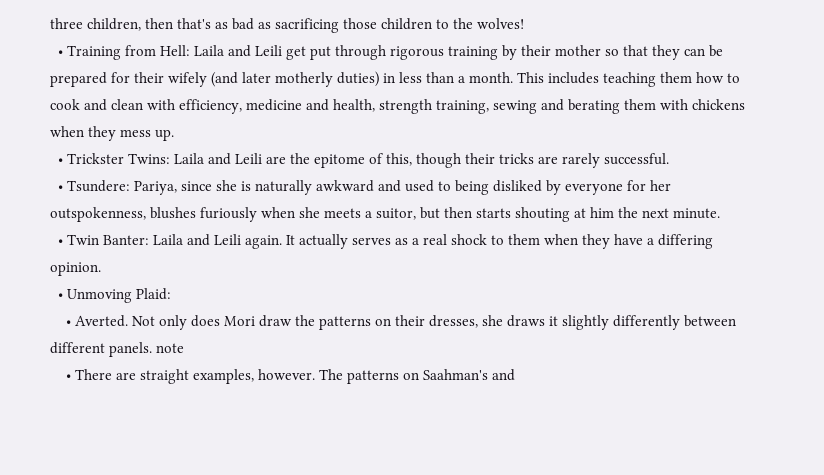three children, then that's as bad as sacrificing those children to the wolves!
  • Training from Hell: Laila and Leili get put through rigorous training by their mother so that they can be prepared for their wifely (and later motherly duties) in less than a month. This includes teaching them how to cook and clean with efficiency, medicine and health, strength training, sewing and berating them with chickens when they mess up.
  • Trickster Twins: Laila and Leili are the epitome of this, though their tricks are rarely successful.
  • Tsundere: Pariya, since she is naturally awkward and used to being disliked by everyone for her outspokenness, blushes furiously when she meets a suitor, but then starts shouting at him the next minute.
  • Twin Banter: Laila and Leili again. It actually serves as a real shock to them when they have a differing opinion.
  • Unmoving Plaid:
    • Averted. Not only does Mori draw the patterns on their dresses, she draws it slightly differently between different panels. note
    • There are straight examples, however. The patterns on Saahman's and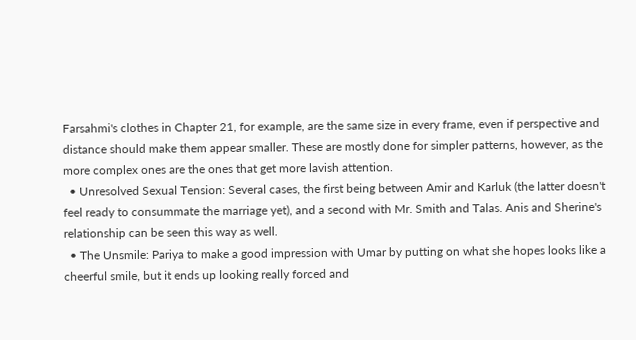Farsahmi's clothes in Chapter 21, for example, are the same size in every frame, even if perspective and distance should make them appear smaller. These are mostly done for simpler patterns, however, as the more complex ones are the ones that get more lavish attention.
  • Unresolved Sexual Tension: Several cases, the first being between Amir and Karluk (the latter doesn't feel ready to consummate the marriage yet), and a second with Mr. Smith and Talas. Anis and Sherine's relationship can be seen this way as well.
  • The Unsmile: Pariya to make a good impression with Umar by putting on what she hopes looks like a cheerful smile, but it ends up looking really forced and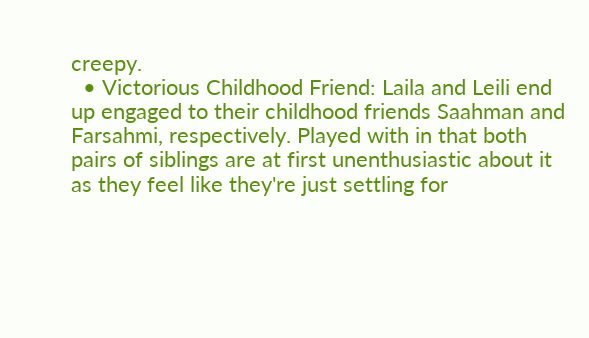creepy.
  • Victorious Childhood Friend: Laila and Leili end up engaged to their childhood friends Saahman and Farsahmi, respectively. Played with in that both pairs of siblings are at first unenthusiastic about it as they feel like they're just settling for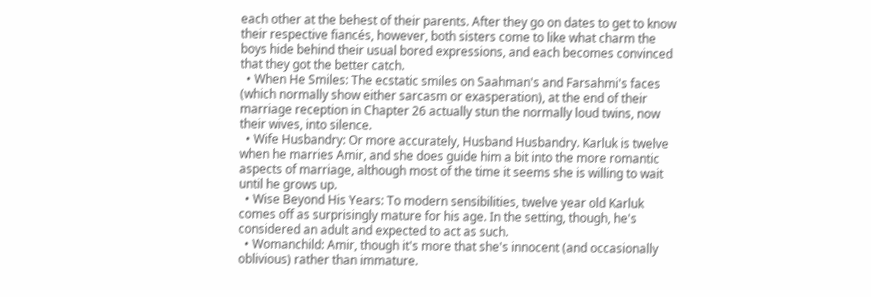each other at the behest of their parents. After they go on dates to get to know their respective fiancés, however, both sisters come to like what charm the boys hide behind their usual bored expressions, and each becomes convinced that they got the better catch.
  • When He Smiles: The ecstatic smiles on Saahman's and Farsahmi's faces (which normally show either sarcasm or exasperation), at the end of their marriage reception in Chapter 26 actually stun the normally loud twins, now their wives, into silence.
  • Wife Husbandry: Or more accurately, Husband Husbandry. Karluk is twelve when he marries Amir, and she does guide him a bit into the more romantic aspects of marriage, although most of the time it seems she is willing to wait until he grows up.
  • Wise Beyond His Years: To modern sensibilities, twelve year old Karluk comes off as surprisingly mature for his age. In the setting, though, he's considered an adult and expected to act as such.
  • Womanchild: Amir, though it's more that she's innocent (and occasionally oblivious) rather than immature.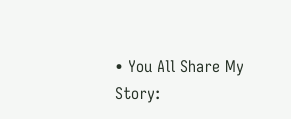• You All Share My Story: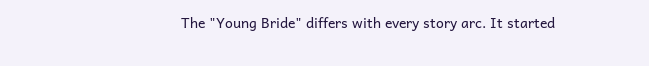The "Young Bride" differs with every story arc. It started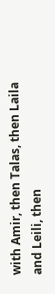with Amir, then Talas, then Laila and Leili, then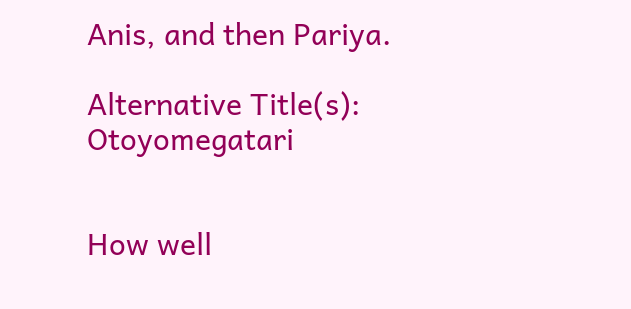Anis, and then Pariya.

Alternative Title(s): Otoyomegatari


How well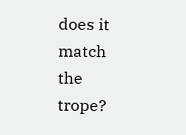does it match the trope?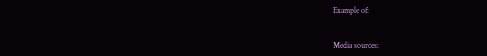Example of:


Media sources: